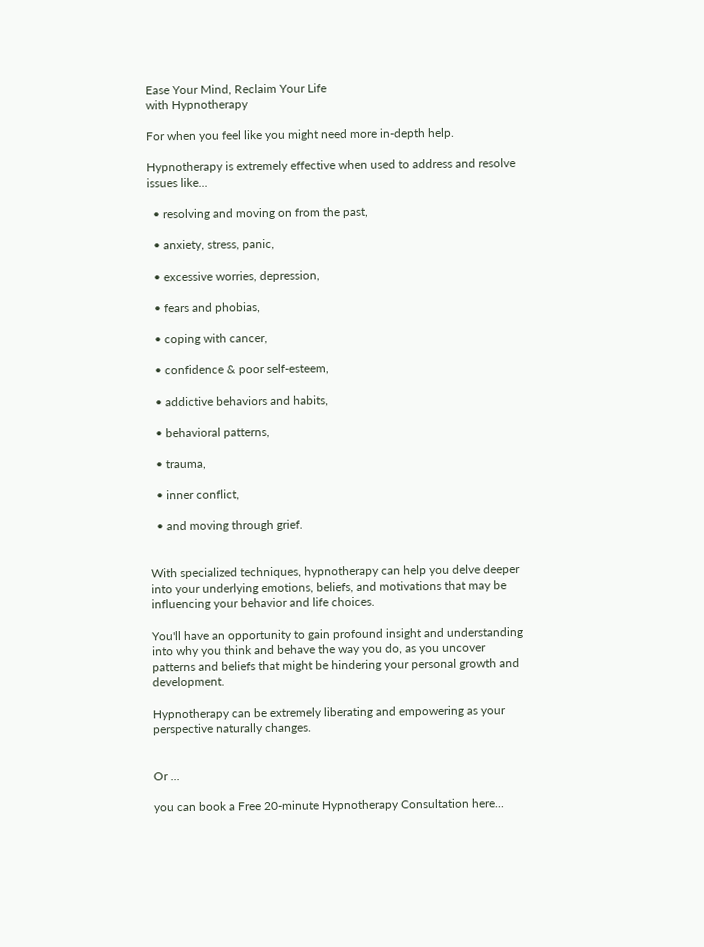Ease Your Mind, Reclaim Your Life
with Hypnotherapy

For when you feel like you might need more in-depth help.

Hypnotherapy is extremely effective when used to address and resolve issues like...

  • resolving and moving on from the past,

  • anxiety, stress, panic,

  • excessive worries, depression,

  • fears and phobias,

  • coping with cancer,

  • confidence & poor self-esteem,

  • addictive behaviors and habits,

  • behavioral patterns,

  • trauma,

  • inner conflict,

  • and moving through grief.


With specialized techniques, hypnotherapy can help you delve deeper into your underlying emotions, beliefs, and motivations that may be influencing your behavior and life choices.

You'll have an opportunity to gain profound insight and understanding into why you think and behave the way you do, as you uncover patterns and beliefs that might be hindering your personal growth and development.

Hypnotherapy can be extremely liberating and empowering as your perspective naturally changes.


Or ...

you can book a Free 20-minute Hypnotherapy Consultation here...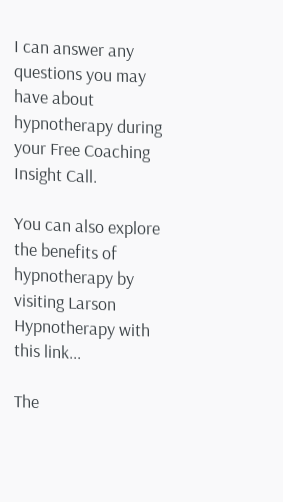I can answer any questions you may have about hypnotherapy during your Free Coaching Insight Call.

You can also explore
the benefits of hypnotherapy by visiting Larson Hypnotherapy with this link...

The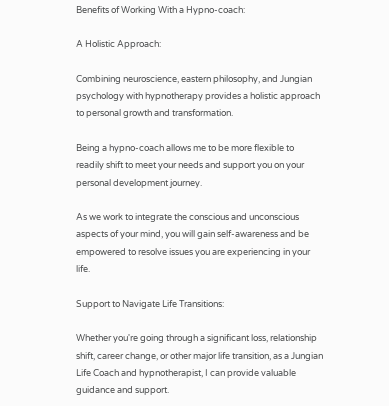Benefits of Working With a Hypno-coach:

A Holistic Approach:

Combining neuroscience, eastern philosophy, and Jungian psychology with hypnotherapy provides a holistic approach to personal growth and transformation.

Being a hypno-coach allows me to be more flexible to readily shift to meet your needs and support you on your personal development journey.

As we work to integrate the conscious and unconscious aspects of your mind, you will gain self-awareness and be empowered to resolve issues you are experiencing in your life.

Support to Navigate Life Transitions:

Whether you're going through a significant loss, relationship shift, career change, or other major life transition, as a Jungian Life Coach and hypnotherapist, I can provide valuable guidance and support.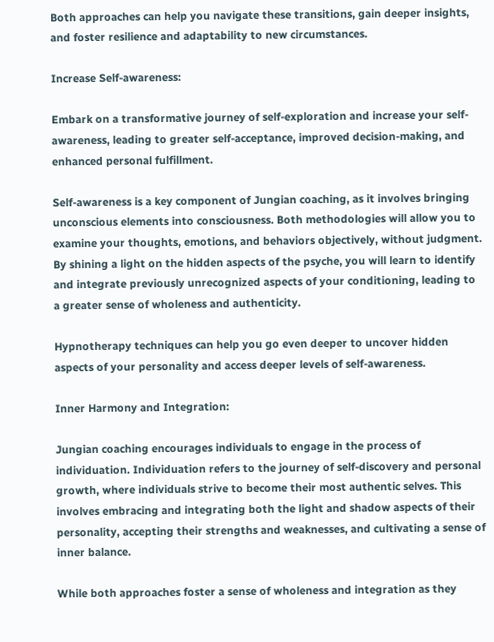Both approaches can help you navigate these transitions, gain deeper insights, and foster resilience and adaptability to new circumstances.

Increase Self-awareness:

Embark on a transformative journey of self-exploration and increase your self-awareness, leading to greater self-acceptance, improved decision-making, and enhanced personal fulfillment.

Self-awareness is a key component of Jungian coaching, as it involves bringing unconscious elements into consciousness. Both methodologies will allow you to examine your thoughts, emotions, and behaviors objectively, without judgment. By shining a light on the hidden aspects of the psyche, you will learn to identify and integrate previously unrecognized aspects of your conditioning, leading to a greater sense of wholeness and authenticity.

Hypnotherapy techniques can help you go even deeper to uncover hidden aspects of your personality and access deeper levels of self-awareness.

Inner Harmony and Integration:

Jungian coaching encourages individuals to engage in the process of individuation. Individuation refers to the journey of self-discovery and personal growth, where individuals strive to become their most authentic selves. This involves embracing and integrating both the light and shadow aspects of their personality, accepting their strengths and weaknesses, and cultivating a sense of inner balance.

While both approaches foster a sense of wholeness and integration as they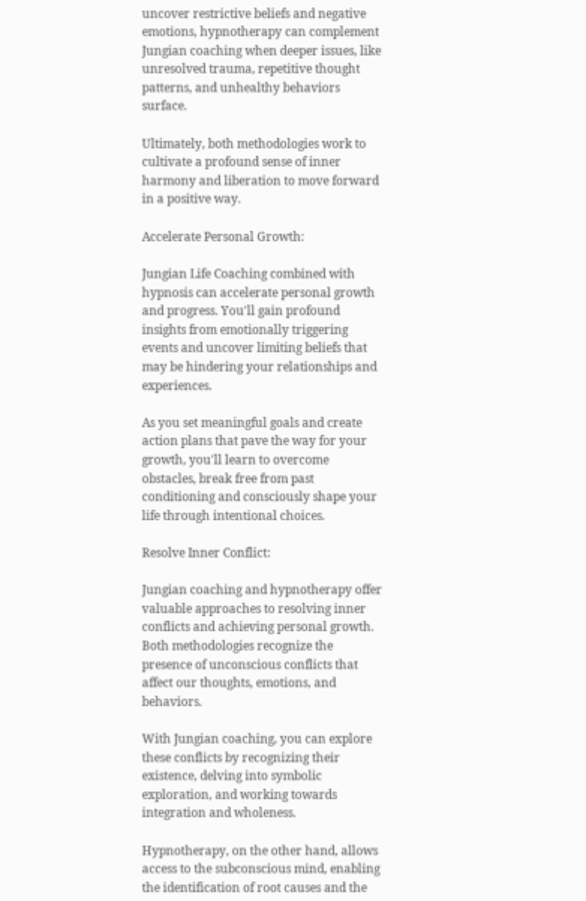uncover restrictive beliefs and negative emotions, hypnotherapy can complement Jungian coaching when deeper issues, like unresolved trauma, repetitive thought patterns, and unhealthy behaviors surface.

Ultimately, both methodologies work to cultivate a profound sense of inner harmony and liberation to move forward in a positive way.

Accelerate Personal Growth:

Jungian Life Coaching combined with hypnosis can accelerate personal growth and progress. You'll gain profound insights from emotionally triggering events and uncover limiting beliefs that may be hindering your relationships and experiences.

As you set meaningful goals and create action plans that pave the way for your growth, you'll learn to overcome obstacles, break free from past conditioning and consciously shape your life through intentional choices.

Resolve Inner Conflict:

Jungian coaching and hypnotherapy offer valuable approaches to resolving inner conflicts and achieving personal growth. Both methodologies recognize the presence of unconscious conflicts that affect our thoughts, emotions, and behaviors.

With Jungian coaching, you can explore these conflicts by recognizing their existence, delving into symbolic exploration, and working towards integration and wholeness.

Hypnotherapy, on the other hand, allows access to the subconscious mind, enabling the identification of root causes and the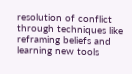resolution of conflict through techniques like reframing beliefs and learning new tools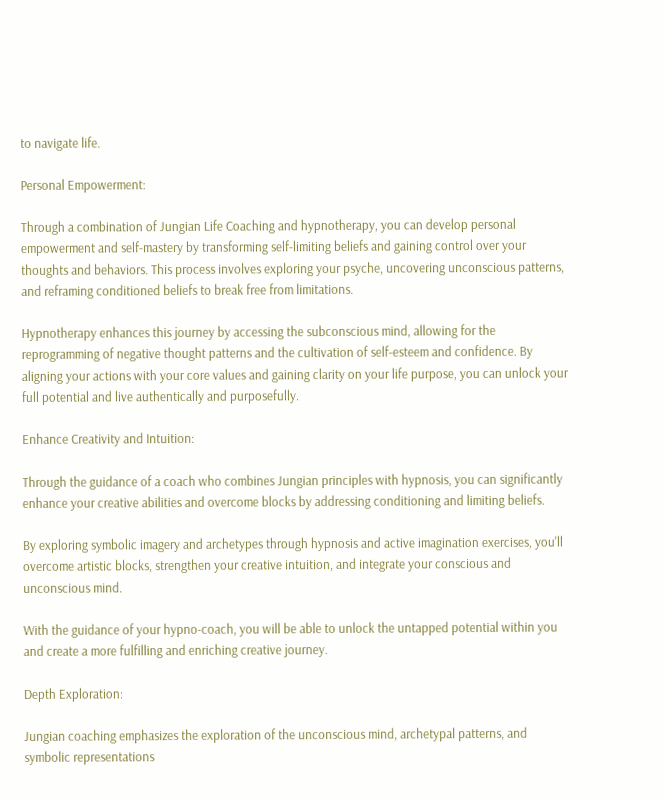to navigate life.

Personal Empowerment:

Through a combination of Jungian Life Coaching and hypnotherapy, you can develop personal empowerment and self-mastery by transforming self-limiting beliefs and gaining control over your thoughts and behaviors. This process involves exploring your psyche, uncovering unconscious patterns, and reframing conditioned beliefs to break free from limitations.

Hypnotherapy enhances this journey by accessing the subconscious mind, allowing for the reprogramming of negative thought patterns and the cultivation of self-esteem and confidence. By aligning your actions with your core values and gaining clarity on your life purpose, you can unlock your full potential and live authentically and purposefully.

Enhance Creativity and Intuition:

Through the guidance of a coach who combines Jungian principles with hypnosis, you can significantly enhance your creative abilities and overcome blocks by addressing conditioning and limiting beliefs.

By exploring symbolic imagery and archetypes through hypnosis and active imagination exercises, you'll overcome artistic blocks, strengthen your creative intuition, and integrate your conscious and unconscious mind.

With the guidance of your hypno-coach, you will be able to unlock the untapped potential within you and create a more fulfilling and enriching creative journey.

Depth Exploration:

Jungian coaching emphasizes the exploration of the unconscious mind, archetypal patterns, and symbolic representations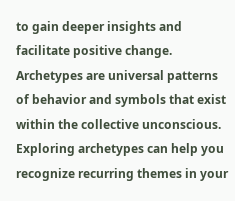to gain deeper insights and facilitate positive change. Archetypes are universal patterns of behavior and symbols that exist within the collective unconscious. Exploring archetypes can help you recognize recurring themes in your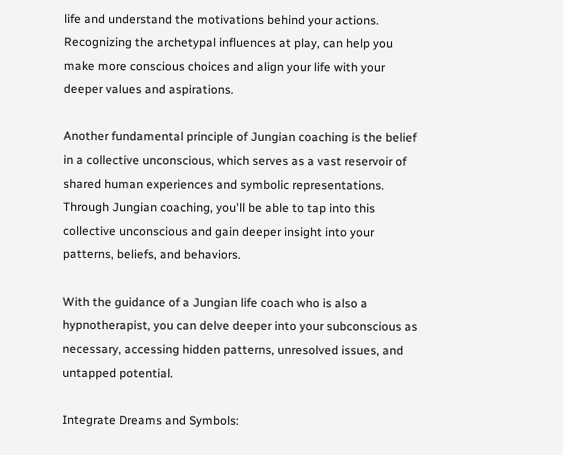life and understand the motivations behind your actions. Recognizing the archetypal influences at play, can help you make more conscious choices and align your life with your deeper values and aspirations.

Another fundamental principle of Jungian coaching is the belief in a collective unconscious, which serves as a vast reservoir of shared human experiences and symbolic representations. Through Jungian coaching, you'll be able to tap into this collective unconscious and gain deeper insight into your patterns, beliefs, and behaviors.

With the guidance of a Jungian life coach who is also a hypnotherapist, you can delve deeper into your subconscious as necessary, accessing hidden patterns, unresolved issues, and untapped potential.

Integrate Dreams and Symbols: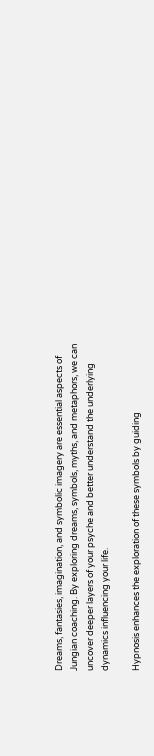Dreams, fantasies, imagination, and symbolic imagery are essential aspects of Jungian coaching. By exploring dreams, symbols, myths, and metaphors, we can uncover deeper layers of your psyche and better understand the underlying dynamics influencing your life.

Hypnosis enhances the exploration of these symbols by guiding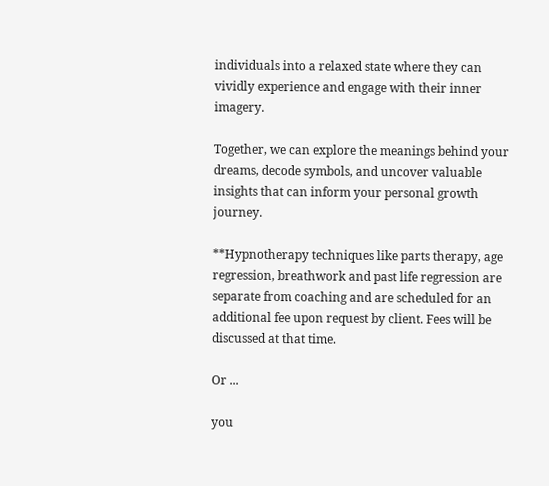individuals into a relaxed state where they can vividly experience and engage with their inner imagery.

Together, we can explore the meanings behind your dreams, decode symbols, and uncover valuable insights that can inform your personal growth journey.

**Hypnotherapy techniques like parts therapy, age regression, breathwork and past life regression are separate from coaching and are scheduled for an additional fee upon request by client. Fees will be discussed at that time.

Or ...

you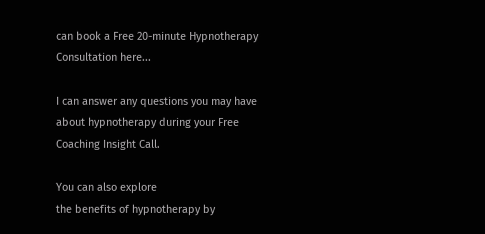can book a Free 20-minute Hypnotherapy Consultation here...

I can answer any questions you may have about hypnotherapy during your Free Coaching Insight Call.

You can also explore
the benefits of hypnotherapy by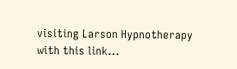visiting Larson Hypnotherapy with this link...